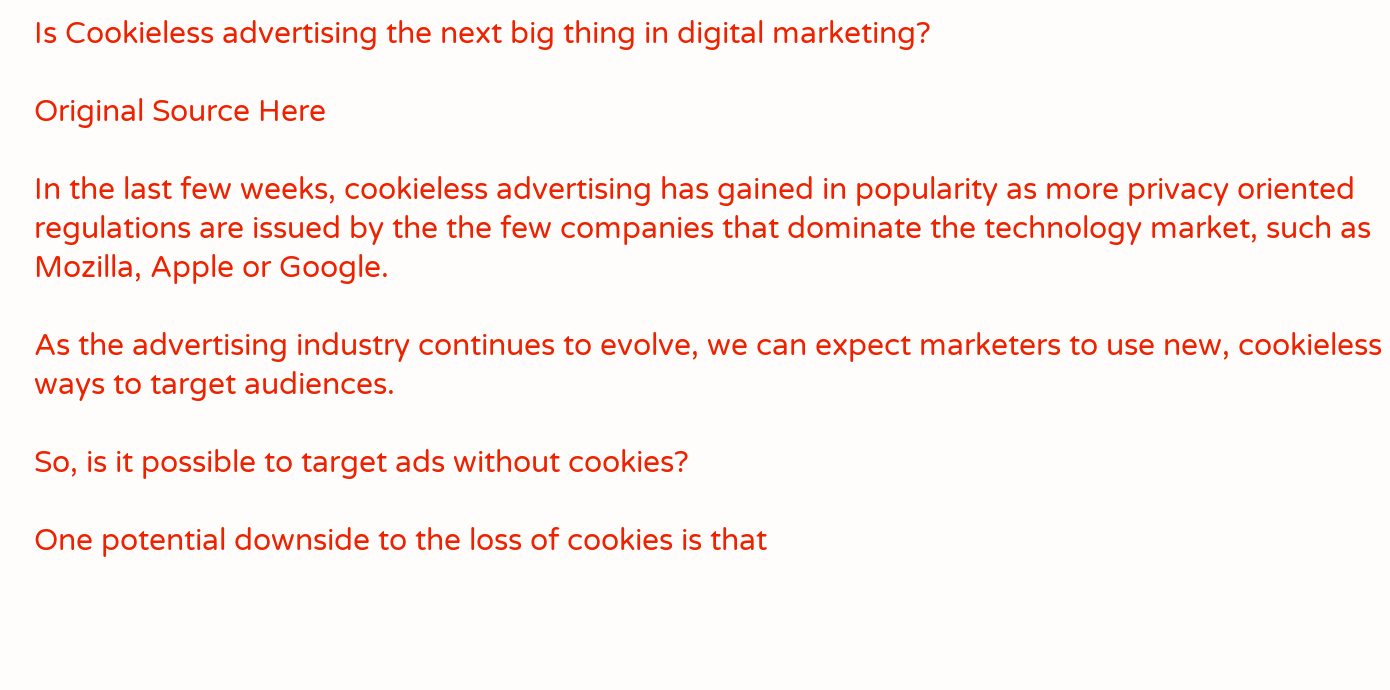Is Cookieless advertising the next big thing in digital marketing?

Original Source Here

In the last few weeks, cookieless advertising has gained in popularity as more privacy oriented regulations are issued by the the few companies that dominate the technology market, such as Mozilla, Apple or Google.

As the advertising industry continues to evolve, we can expect marketers to use new, cookieless ways to target audiences.

So, is it possible to target ads without cookies?

One potential downside to the loss of cookies is that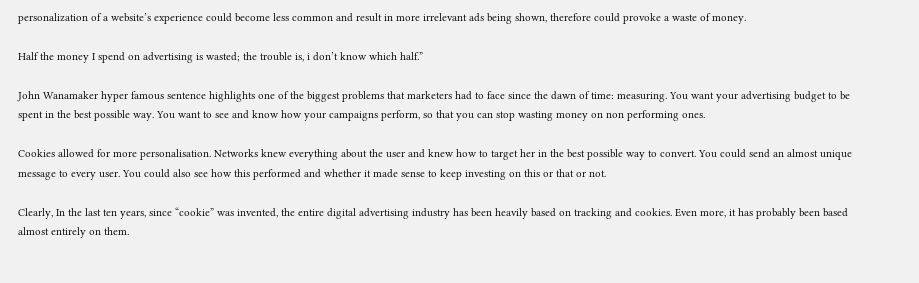personalization of a website’s experience could become less common and result in more irrelevant ads being shown, therefore could provoke a waste of money.

Half the money I spend on advertising is wasted; the trouble is, i don’t know which half.”

John Wanamaker hyper famous sentence highlights one of the biggest problems that marketers had to face since the dawn of time: measuring. You want your advertising budget to be spent in the best possible way. You want to see and know how your campaigns perform, so that you can stop wasting money on non performing ones.

Cookies allowed for more personalisation. Networks knew everything about the user and knew how to target her in the best possible way to convert. You could send an almost unique message to every user. You could also see how this performed and whether it made sense to keep investing on this or that or not.

Clearly, In the last ten years, since “cookie” was invented, the entire digital advertising industry has been heavily based on tracking and cookies. Even more, it has probably been based almost entirely on them.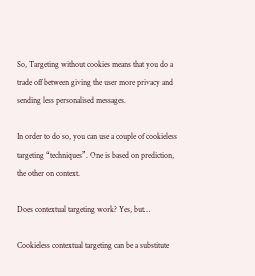So, Targeting without cookies means that you do a trade off between giving the user more privacy and sending less personalised messages.

In order to do so, you can use a couple of cookieless targeting “techniques”. One is based on prediction, the other on context.

Does contextual targeting work? Yes, but…

Cookieless contextual targeting can be a substitute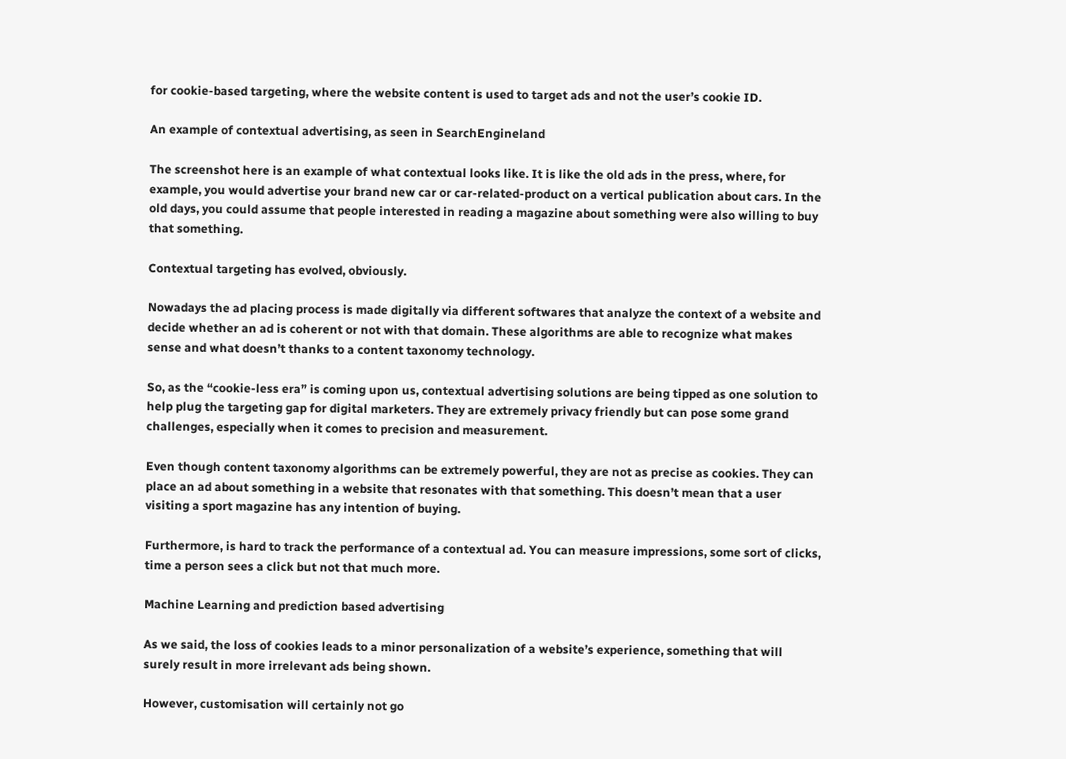for cookie-based targeting, where the website content is used to target ads and not the user’s cookie ID.

An example of contextual advertising, as seen in SearchEngineland

The screenshot here is an example of what contextual looks like. It is like the old ads in the press, where, for example, you would advertise your brand new car or car-related-product on a vertical publication about cars. In the old days, you could assume that people interested in reading a magazine about something were also willing to buy that something.

Contextual targeting has evolved, obviously.

Nowadays the ad placing process is made digitally via different softwares that analyze the context of a website and decide whether an ad is coherent or not with that domain. These algorithms are able to recognize what makes sense and what doesn’t thanks to a content taxonomy technology.

So, as the “cookie-less era” is coming upon us, contextual advertising solutions are being tipped as one solution to help plug the targeting gap for digital marketers. They are extremely privacy friendly but can pose some grand challenges, especially when it comes to precision and measurement.

Even though content taxonomy algorithms can be extremely powerful, they are not as precise as cookies. They can place an ad about something in a website that resonates with that something. This doesn’t mean that a user visiting a sport magazine has any intention of buying.

Furthermore, is hard to track the performance of a contextual ad. You can measure impressions, some sort of clicks, time a person sees a click but not that much more.

Machine Learning and prediction based advertising

As we said, the loss of cookies leads to a minor personalization of a website’s experience, something that will surely result in more irrelevant ads being shown.

However, customisation will certainly not go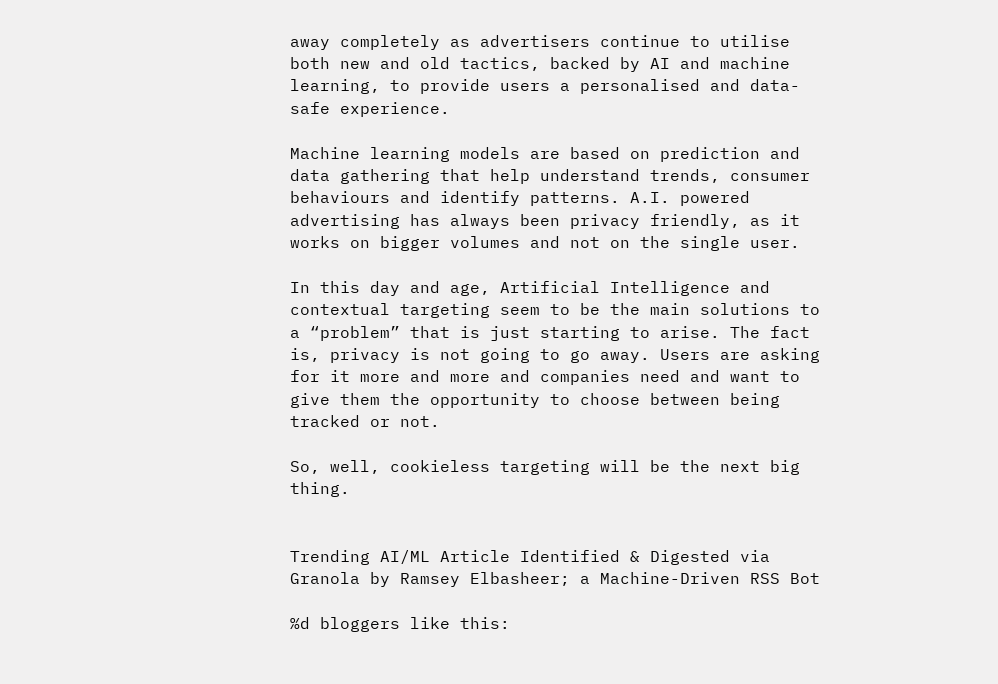away completely as advertisers continue to utilise both new and old tactics, backed by AI and machine learning, to provide users a personalised and data-safe experience.

Machine learning models are based on prediction and data gathering that help understand trends, consumer behaviours and identify patterns. A.I. powered advertising has always been privacy friendly, as it works on bigger volumes and not on the single user.

In this day and age, Artificial Intelligence and contextual targeting seem to be the main solutions to a “problem” that is just starting to arise. The fact is, privacy is not going to go away. Users are asking for it more and more and companies need and want to give them the opportunity to choose between being tracked or not.

So, well, cookieless targeting will be the next big thing.


Trending AI/ML Article Identified & Digested via Granola by Ramsey Elbasheer; a Machine-Driven RSS Bot

%d bloggers like this: